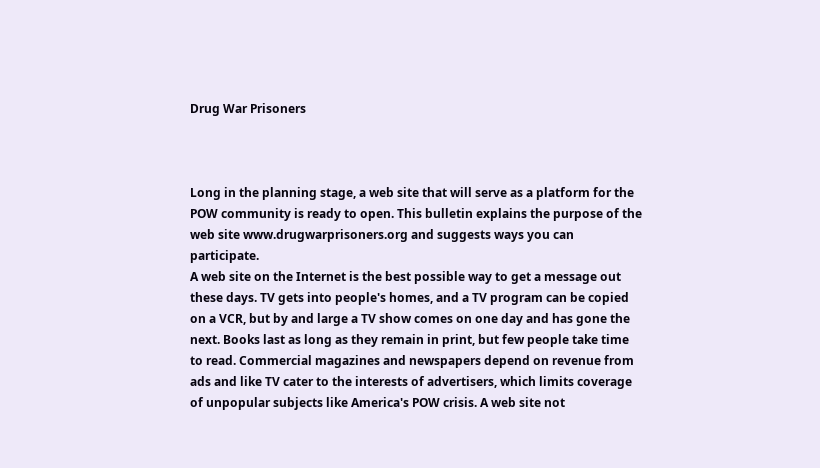Drug War Prisoners



Long in the planning stage, a web site that will serve as a platform for the POW community is ready to open. This bulletin explains the purpose of the web site www.drugwarprisoners.org and suggests ways you can participate.
A web site on the Internet is the best possible way to get a message out these days. TV gets into people's homes, and a TV program can be copied on a VCR, but by and large a TV show comes on one day and has gone the next. Books last as long as they remain in print, but few people take time to read. Commercial magazines and newspapers depend on revenue from ads and like TV cater to the interests of advertisers, which limits coverage of unpopular subjects like America's POW crisis. A web site not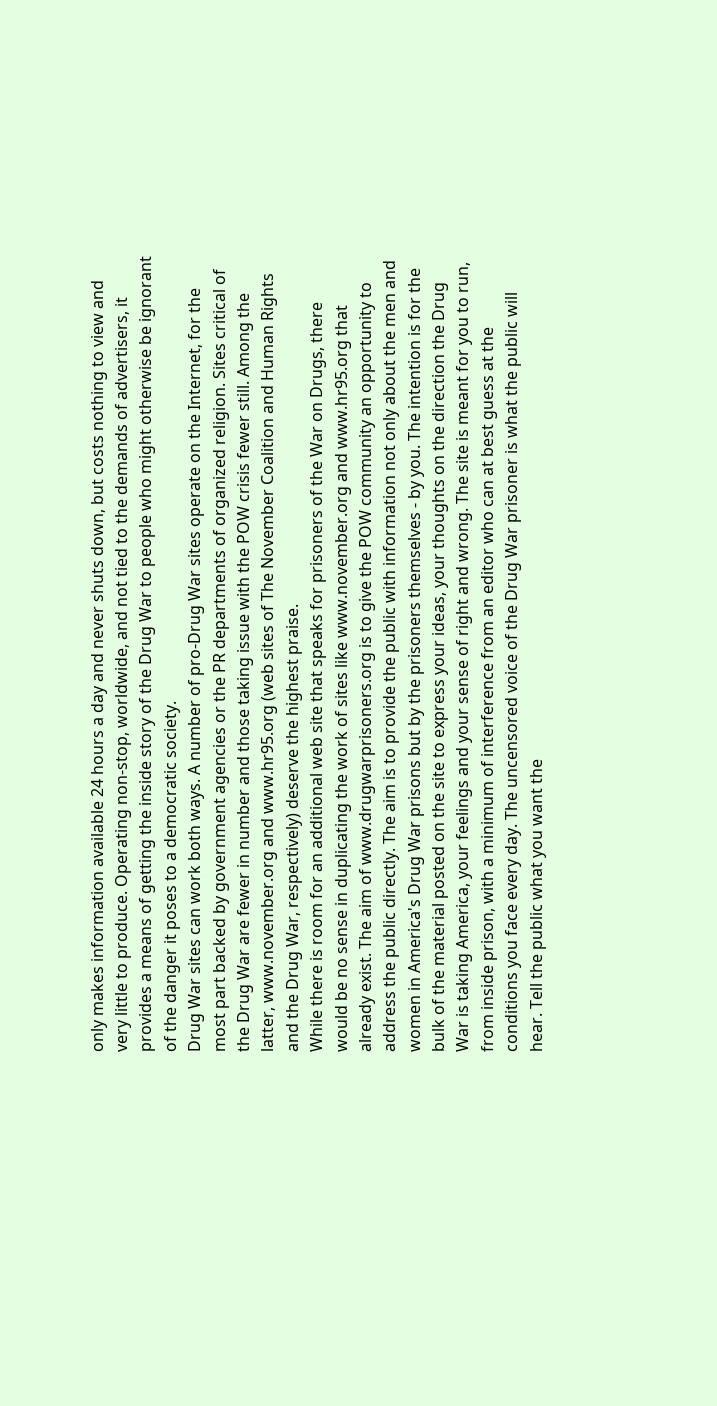only makes information available 24 hours a day and never shuts down, but costs nothing to view and very little to produce. Operating non-stop, worldwide, and not tied to the demands of advertisers, it provides a means of getting the inside story of the Drug War to people who might otherwise be ignorant of the danger it poses to a democratic society.
Drug War sites can work both ways. A number of pro-Drug War sites operate on the Internet, for the most part backed by government agencies or the PR departments of organized religion. Sites critical of the Drug War are fewer in number and those taking issue with the POW crisis fewer still. Among the latter, www.november.org and www.hr95.org (web sites of The November Coalition and Human Rights and the Drug War, respectively) deserve the highest praise.
While there is room for an additional web site that speaks for prisoners of the War on Drugs, there would be no sense in duplicating the work of sites like www.november.org and www.hr95.org that already exist. The aim of www.drugwarprisoners.org is to give the POW community an opportunity to address the public directly. The aim is to provide the public with information not only about the men and women in America's Drug War prisons but by the prisoners themselves - by you. The intention is for the bulk of the material posted on the site to express your ideas, your thoughts on the direction the Drug War is taking America, your feelings and your sense of right and wrong. The site is meant for you to run, from inside prison, with a minimum of interference from an editor who can at best guess at the conditions you face every day. The uncensored voice of the Drug War prisoner is what the public will hear. Tell the public what you want the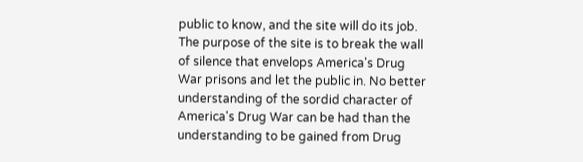public to know, and the site will do its job.
The purpose of the site is to break the wall of silence that envelops America's Drug War prisons and let the public in. No better understanding of the sordid character of America's Drug War can be had than the understanding to be gained from Drug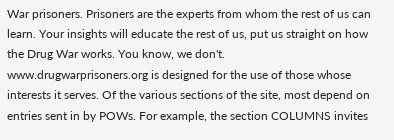War prisoners. Prisoners are the experts from whom the rest of us can learn. Your insights will educate the rest of us, put us straight on how the Drug War works. You know, we don't.
www.drugwarprisoners.org is designed for the use of those whose interests it serves. Of the various sections of the site, most depend on entries sent in by POWs. For example, the section COLUMNS invites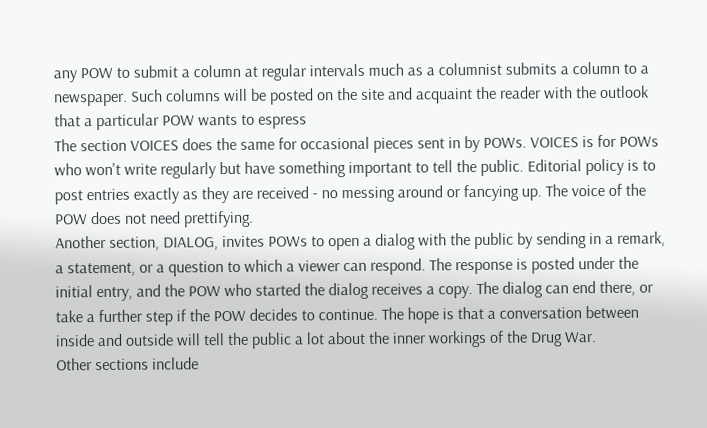any POW to submit a column at regular intervals much as a columnist submits a column to a newspaper. Such columns will be posted on the site and acquaint the reader with the outlook that a particular POW wants to espress
The section VOICES does the same for occasional pieces sent in by POWs. VOICES is for POWs who won't write regularly but have something important to tell the public. Editorial policy is to post entries exactly as they are received - no messing around or fancying up. The voice of the POW does not need prettifying.
Another section, DIALOG, invites POWs to open a dialog with the public by sending in a remark, a statement, or a question to which a viewer can respond. The response is posted under the initial entry, and the POW who started the dialog receives a copy. The dialog can end there, or take a further step if the POW decides to continue. The hope is that a conversation between inside and outside will tell the public a lot about the inner workings of the Drug War.
Other sections include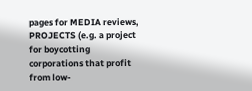pages for MEDIA reviews, PROJECTS (e.g. a project for boycotting corporations that profit from low-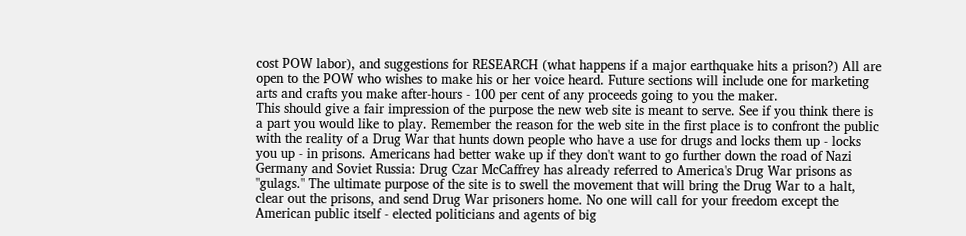cost POW labor), and suggestions for RESEARCH (what happens if a major earthquake hits a prison?) All are open to the POW who wishes to make his or her voice heard. Future sections will include one for marketing arts and crafts you make after-hours - 100 per cent of any proceeds going to you the maker.
This should give a fair impression of the purpose the new web site is meant to serve. See if you think there is a part you would like to play. Remember the reason for the web site in the first place is to confront the public with the reality of a Drug War that hunts down people who have a use for drugs and locks them up - locks you up - in prisons. Americans had better wake up if they don't want to go further down the road of Nazi Germany and Soviet Russia: Drug Czar McCaffrey has already referred to America's Drug War prisons as "gulags." The ultimate purpose of the site is to swell the movement that will bring the Drug War to a halt, clear out the prisons, and send Drug War prisoners home. No one will call for your freedom except the American public itself - elected politicians and agents of big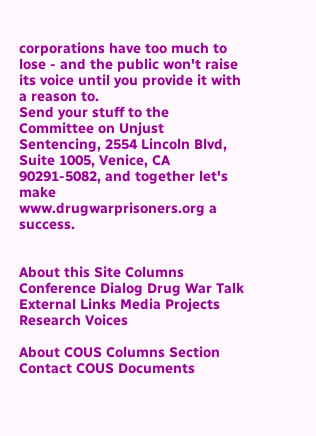corporations have too much to lose - and the public won't raise its voice until you provide it with a reason to.
Send your stuff to the Committee on Unjust Sentencing, 2554 Lincoln Blvd, Suite 1005, Venice, CA 90291-5082, and together let's make www.drugwarprisoners.org a success.


About this Site Columns Conference Dialog Drug War Talk External Links Media Projects Research Voices

About COUS Columns Section Contact COUS Documents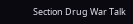Section Drug War Talk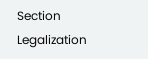Section Legalization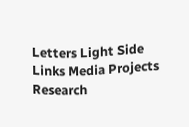Letters Light Side Links Media Projects Research